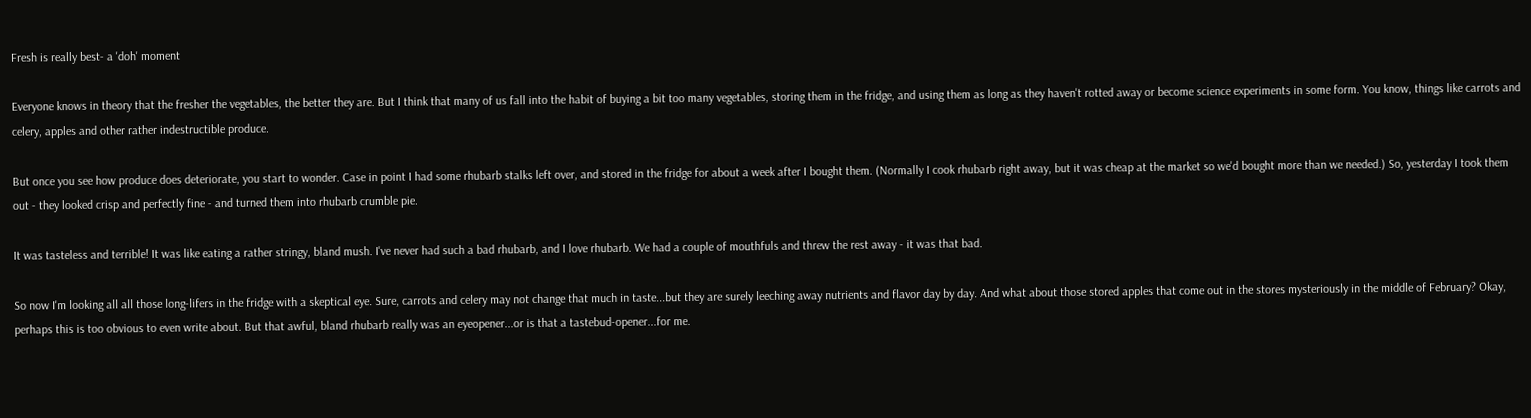Fresh is really best- a 'doh' moment

Everyone knows in theory that the fresher the vegetables, the better they are. But I think that many of us fall into the habit of buying a bit too many vegetables, storing them in the fridge, and using them as long as they haven't rotted away or become science experiments in some form. You know, things like carrots and celery, apples and other rather indestructible produce.

But once you see how produce does deteriorate, you start to wonder. Case in point I had some rhubarb stalks left over, and stored in the fridge for about a week after I bought them. (Normally I cook rhubarb right away, but it was cheap at the market so we'd bought more than we needed.) So, yesterday I took them out - they looked crisp and perfectly fine - and turned them into rhubarb crumble pie.

It was tasteless and terrible! It was like eating a rather stringy, bland mush. I've never had such a bad rhubarb, and I love rhubarb. We had a couple of mouthfuls and threw the rest away - it was that bad.

So now I'm looking all all those long-lifers in the fridge with a skeptical eye. Sure, carrots and celery may not change that much in taste...but they are surely leeching away nutrients and flavor day by day. And what about those stored apples that come out in the stores mysteriously in the middle of February? Okay, perhaps this is too obvious to even write about. But that awful, bland rhubarb really was an eyeopener...or is that a tastebud-opener...for me.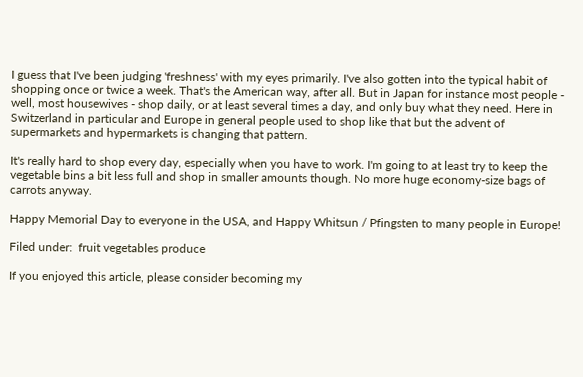I guess that I've been judging 'freshness' with my eyes primarily. I've also gotten into the typical habit of shopping once or twice a week. That's the American way, after all. But in Japan for instance most people - well, most housewives - shop daily, or at least several times a day, and only buy what they need. Here in Switzerland in particular and Europe in general people used to shop like that but the advent of supermarkets and hypermarkets is changing that pattern.

It's really hard to shop every day, especially when you have to work. I'm going to at least try to keep the vegetable bins a bit less full and shop in smaller amounts though. No more huge economy-size bags of carrots anyway.

Happy Memorial Day to everyone in the USA, and Happy Whitsun / Pfingsten to many people in Europe!

Filed under:  fruit vegetables produce

If you enjoyed this article, please consider becoming my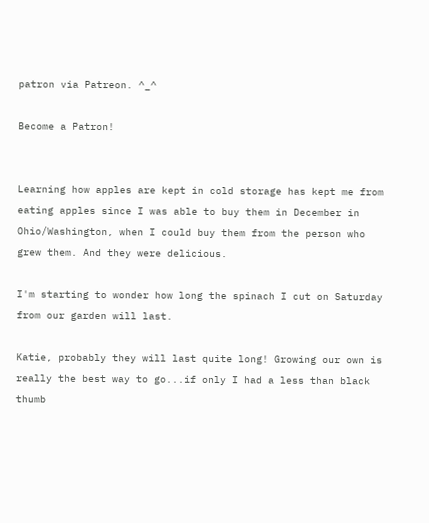patron via Patreon. ^_^

Become a Patron!


Learning how apples are kept in cold storage has kept me from eating apples since I was able to buy them in December in Ohio/Washington, when I could buy them from the person who grew them. And they were delicious.

I'm starting to wonder how long the spinach I cut on Saturday from our garden will last.

Katie, probably they will last quite long! Growing our own is really the best way to go...if only I had a less than black thumb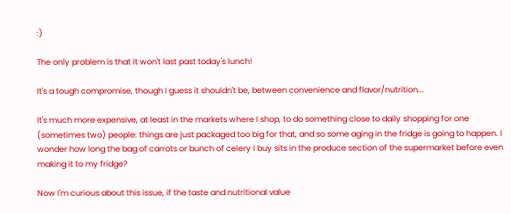:)

The only problem is that it won't last past today's lunch!

It's a tough compromise, though I guess it shouldn't be, between convenience and flavor/nutrition...

It's much more expensive, at least in the markets where I shop, to do something close to daily shopping for one (sometimes two) people: things are just packaged too big for that, and so some aging in the fridge is going to happen. I wonder how long the bag of carrots or bunch of celery I buy sits in the produce section of the supermarket before even making it to my fridge?

Now I'm curious about this issue, if the taste and nutritional value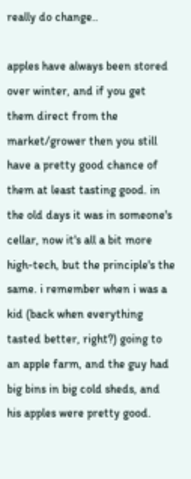really do change..

apples have always been stored over winter, and if you get them direct from the market/grower then you still have a pretty good chance of them at least tasting good. in the old days it was in someone's cellar, now it's all a bit more high-tech, but the principle's the same. i remember when i was a kid (back when everything tasted better, right?) going to an apple farm, and the guy had big bins in big cold sheds, and his apples were pretty good.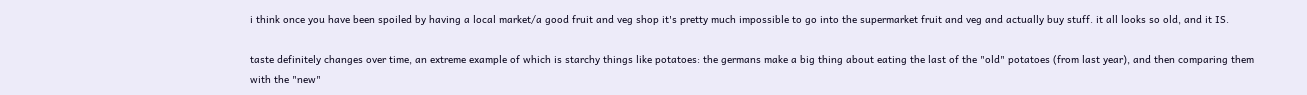i think once you have been spoiled by having a local market/a good fruit and veg shop it's pretty much impossible to go into the supermarket fruit and veg and actually buy stuff. it all looks so old, and it IS.

taste definitely changes over time, an extreme example of which is starchy things like potatoes: the germans make a big thing about eating the last of the "old" potatoes (from last year), and then comparing them with the "new"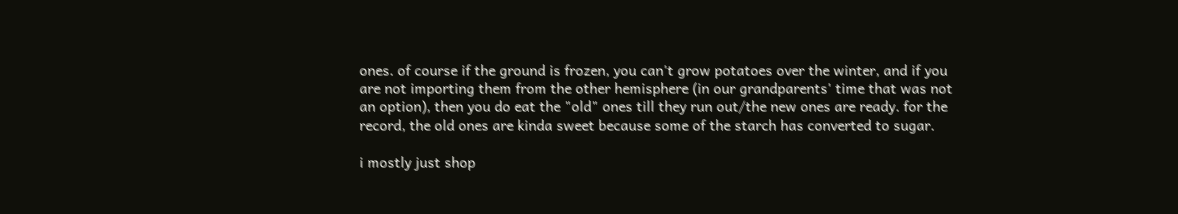ones. of course if the ground is frozen, you can't grow potatoes over the winter, and if you are not importing them from the other hemisphere (in our grandparents' time that was not an option), then you do eat the "old" ones till they run out/the new ones are ready. for the record, the old ones are kinda sweet because some of the starch has converted to sugar.

i mostly just shop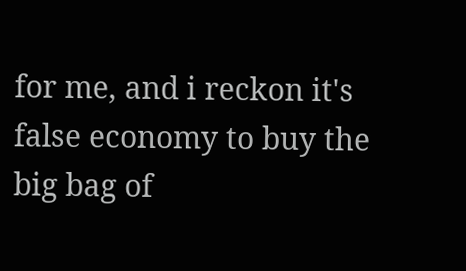for me, and i reckon it's false economy to buy the big bag of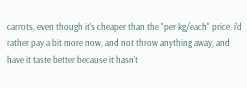carrots, even though it's cheaper than the "per kg/each" price. i'd rather pay a bit more now, and not throw anything away, and have it taste better because it hasn't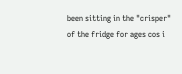been sitting in the "crisper" of the fridge for ages cos i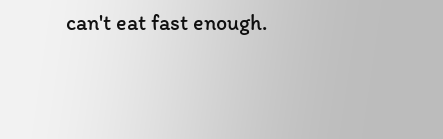can't eat fast enough.